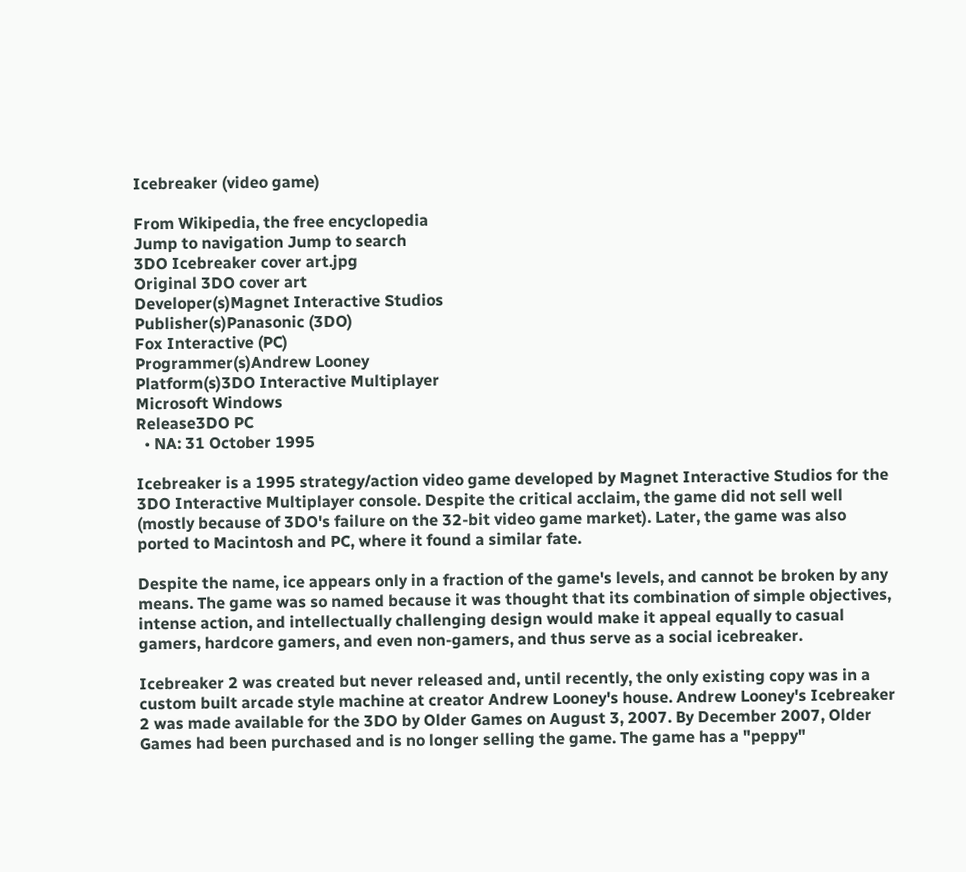Icebreaker (video game)

From Wikipedia, the free encyclopedia
Jump to navigation Jump to search
3DO Icebreaker cover art.jpg
Original 3DO cover art
Developer(s)Magnet Interactive Studios
Publisher(s)Panasonic (3DO)
Fox Interactive (PC)
Programmer(s)Andrew Looney
Platform(s)3DO Interactive Multiplayer
Microsoft Windows
Release3DO PC
  • NA: 31 October 1995

Icebreaker is a 1995 strategy/action video game developed by Magnet Interactive Studios for the 3DO Interactive Multiplayer console. Despite the critical acclaim, the game did not sell well (mostly because of 3DO's failure on the 32-bit video game market). Later, the game was also ported to Macintosh and PC, where it found a similar fate.

Despite the name, ice appears only in a fraction of the game's levels, and cannot be broken by any means. The game was so named because it was thought that its combination of simple objectives, intense action, and intellectually challenging design would make it appeal equally to casual gamers, hardcore gamers, and even non-gamers, and thus serve as a social icebreaker.

Icebreaker 2 was created but never released and, until recently, the only existing copy was in a custom built arcade style machine at creator Andrew Looney's house. Andrew Looney's Icebreaker 2 was made available for the 3DO by Older Games on August 3, 2007. By December 2007, Older Games had been purchased and is no longer selling the game. The game has a "peppy"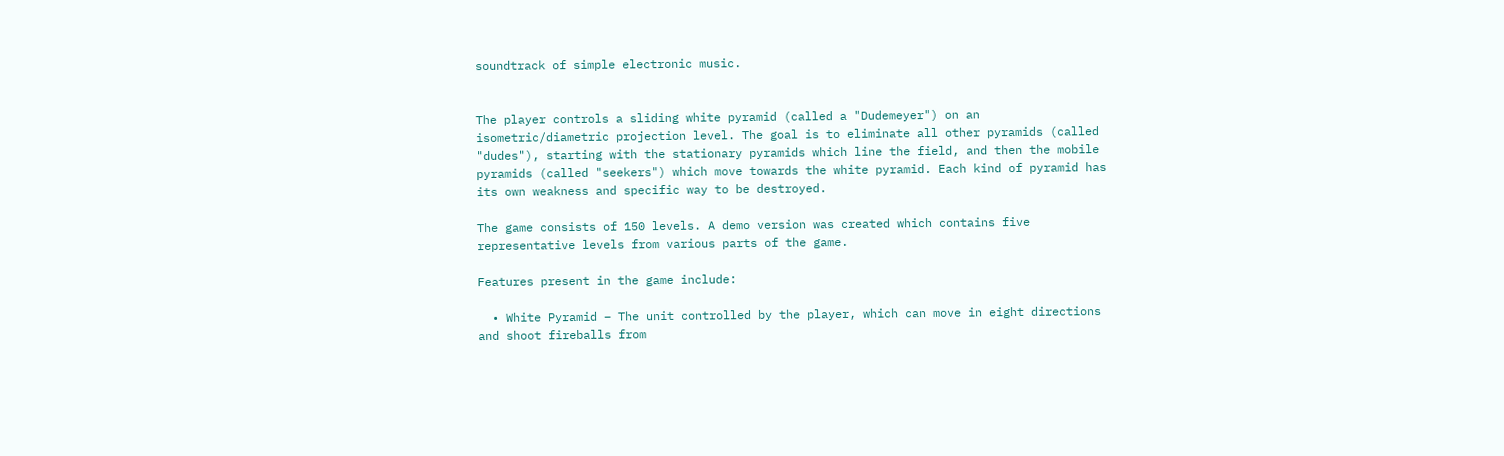soundtrack of simple electronic music.


The player controls a sliding white pyramid (called a "Dudemeyer") on an isometric/diametric projection level. The goal is to eliminate all other pyramids (called "dudes"), starting with the stationary pyramids which line the field, and then the mobile pyramids (called "seekers") which move towards the white pyramid. Each kind of pyramid has its own weakness and specific way to be destroyed.

The game consists of 150 levels. A demo version was created which contains five representative levels from various parts of the game.

Features present in the game include:

  • White Pyramid – The unit controlled by the player, which can move in eight directions and shoot fireballs from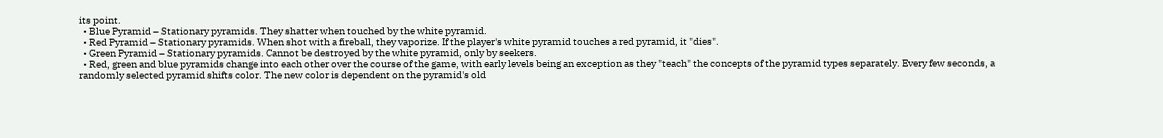its point.
  • Blue Pyramid – Stationary pyramids. They shatter when touched by the white pyramid.
  • Red Pyramid – Stationary pyramids. When shot with a fireball, they vaporize. If the player's white pyramid touches a red pyramid, it "dies".
  • Green Pyramid – Stationary pyramids. Cannot be destroyed by the white pyramid, only by seekers.
  • Red, green and blue pyramids change into each other over the course of the game, with early levels being an exception as they "teach" the concepts of the pyramid types separately. Every few seconds, a randomly selected pyramid shifts color. The new color is dependent on the pyramid's old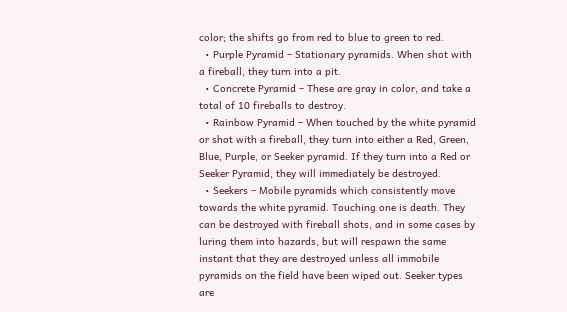color; the shifts go from red to blue to green to red.
  • Purple Pyramid – Stationary pyramids. When shot with a fireball, they turn into a pit.
  • Concrete Pyramid – These are gray in color, and take a total of 10 fireballs to destroy.
  • Rainbow Pyramid – When touched by the white pyramid or shot with a fireball, they turn into either a Red, Green, Blue, Purple, or Seeker pyramid. If they turn into a Red or Seeker Pyramid, they will immediately be destroyed.
  • Seekers – Mobile pyramids which consistently move towards the white pyramid. Touching one is death. They can be destroyed with fireball shots, and in some cases by luring them into hazards, but will respawn the same instant that they are destroyed unless all immobile pyramids on the field have been wiped out. Seeker types are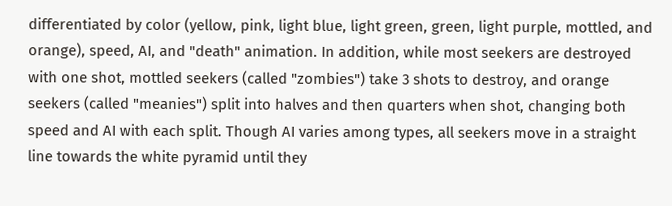differentiated by color (yellow, pink, light blue, light green, green, light purple, mottled, and orange), speed, AI, and "death" animation. In addition, while most seekers are destroyed with one shot, mottled seekers (called "zombies") take 3 shots to destroy, and orange seekers (called "meanies") split into halves and then quarters when shot, changing both speed and AI with each split. Though AI varies among types, all seekers move in a straight line towards the white pyramid until they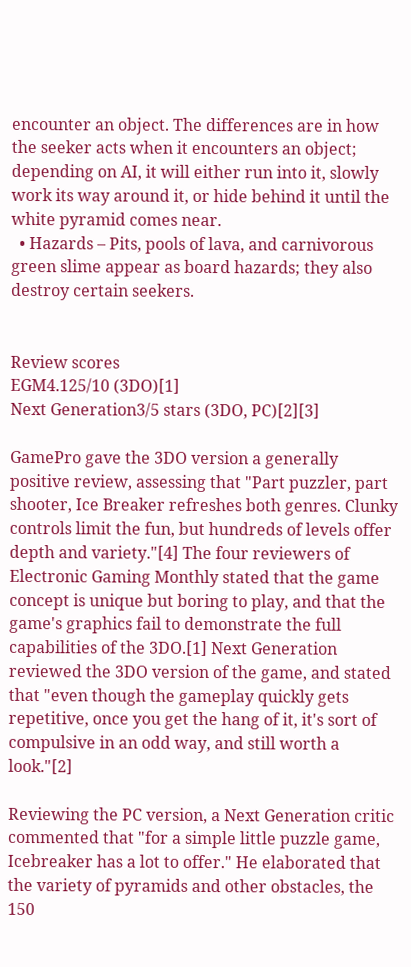encounter an object. The differences are in how the seeker acts when it encounters an object; depending on AI, it will either run into it, slowly work its way around it, or hide behind it until the white pyramid comes near.
  • Hazards – Pits, pools of lava, and carnivorous green slime appear as board hazards; they also destroy certain seekers.


Review scores
EGM4.125/10 (3DO)[1]
Next Generation3/5 stars (3DO, PC)[2][3]

GamePro gave the 3DO version a generally positive review, assessing that "Part puzzler, part shooter, Ice Breaker refreshes both genres. Clunky controls limit the fun, but hundreds of levels offer depth and variety."[4] The four reviewers of Electronic Gaming Monthly stated that the game concept is unique but boring to play, and that the game's graphics fail to demonstrate the full capabilities of the 3DO.[1] Next Generation reviewed the 3DO version of the game, and stated that "even though the gameplay quickly gets repetitive, once you get the hang of it, it's sort of compulsive in an odd way, and still worth a look."[2]

Reviewing the PC version, a Next Generation critic commented that "for a simple little puzzle game, Icebreaker has a lot to offer." He elaborated that the variety of pyramids and other obstacles, the 150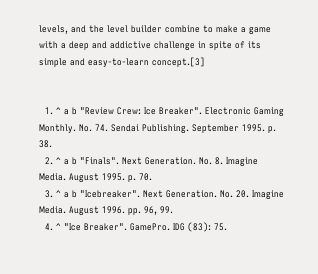levels, and the level builder combine to make a game with a deep and addictive challenge in spite of its simple and easy-to-learn concept.[3]


  1. ^ a b "Review Crew: Ice Breaker". Electronic Gaming Monthly. No. 74. Sendai Publishing. September 1995. p. 38.
  2. ^ a b "Finals". Next Generation. No. 8. Imagine Media. August 1995. p. 70.
  3. ^ a b "Icebreaker". Next Generation. No. 20. Imagine Media. August 1996. pp. 96, 99.
  4. ^ "Ice Breaker". GamePro. IDG (83): 75.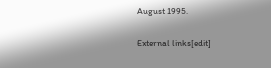August 1995.

External links[edit]